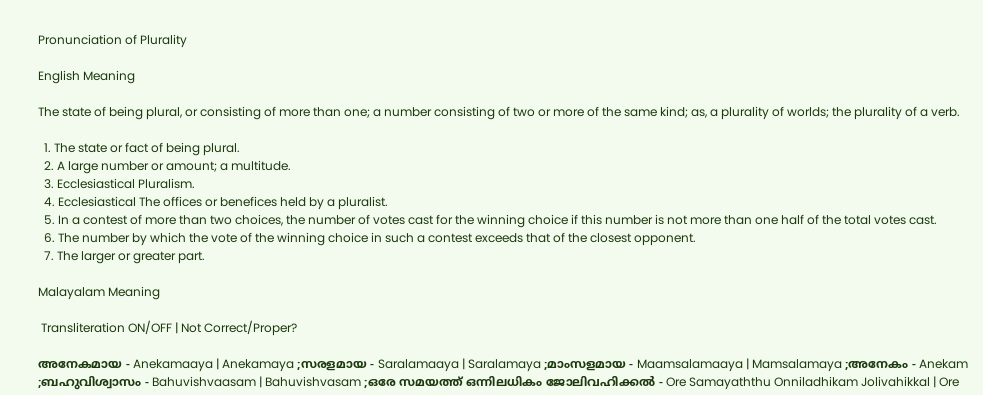Pronunciation of Plurality

English Meaning

The state of being plural, or consisting of more than one; a number consisting of two or more of the same kind; as, a plurality of worlds; the plurality of a verb.

  1. The state or fact of being plural.
  2. A large number or amount; a multitude.
  3. Ecclesiastical Pluralism.
  4. Ecclesiastical The offices or benefices held by a pluralist.
  5. In a contest of more than two choices, the number of votes cast for the winning choice if this number is not more than one half of the total votes cast.
  6. The number by which the vote of the winning choice in such a contest exceeds that of the closest opponent.
  7. The larger or greater part.

Malayalam Meaning

 Transliteration ON/OFF | Not Correct/Proper?

അനേകമായ - Anekamaaya | Anekamaya ;സരളമായ - Saralamaaya | Saralamaya ;മാംസളമായ - Maamsalamaaya | Mamsalamaya ;അനേകം - Anekam ;ബഹുവിശ്വാസം - Bahuvishvaasam | Bahuvishvasam ;ഒരേ സമയത്ത്‌ ഒന്നിലധികം ജോലിവഹിക്കൽ - Ore Samayaththu Onniladhikam Jolivahikkal | Ore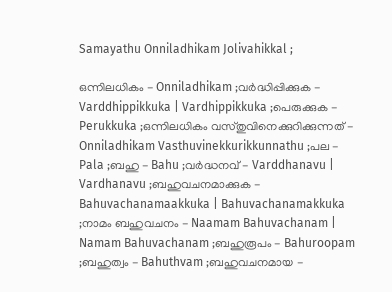Samayathu Onniladhikam Jolivahikkal ;

ഒന്നിലധികം - Onniladhikam ;വർദ്ധിപ്പിക്കുക - Varddhippikkuka | Vardhippikkuka ;പെരുക്കുക - Perukkuka ;ഒന്നിലധികം വസ്‌തുവിനെക്കുറിക്കുന്നത്‌ - Onniladhikam Vasthuvinekkurikkunnathu ;പല - Pala ;ബഹു - Bahu ;വർദ്ധനവ്‌ - Varddhanavu | Vardhanavu ;ബഹുവചനമാക്കുക - Bahuvachanamaakkuka | Bahuvachanamakkuka ;നാമം ബഹുവചനം - Naamam Bahuvachanam | Namam Bahuvachanam ;ബഹുരൂപം - Bahuroopam ;ബഹുത്വം - Bahuthvam ;ബഹുവചനമായ -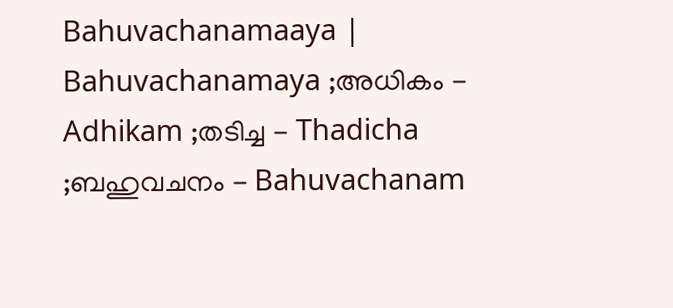Bahuvachanamaaya | Bahuvachanamaya ;അധികം - Adhikam ;തടിച്ച - Thadicha ;ബഹുവചനം - Bahuvachanam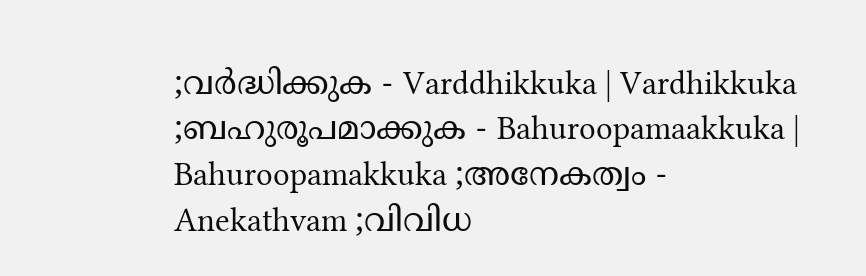;വർദ്ധിക്കുക - Varddhikkuka | Vardhikkuka ;ബഹുരൂപമാക്കുക - Bahuroopamaakkuka | Bahuroopamakkuka ;അനേകത്വം - Anekathvam ;വിവിധ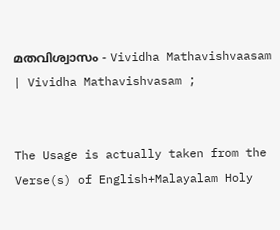മതവിശ്വാസം - Vividha Mathavishvaasam | Vividha Mathavishvasam ;


The Usage is actually taken from the Verse(s) of English+Malayalam Holy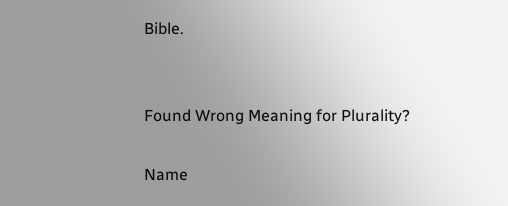Bible.


Found Wrong Meaning for Plurality?

Name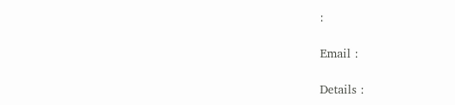:

Email :

Details :